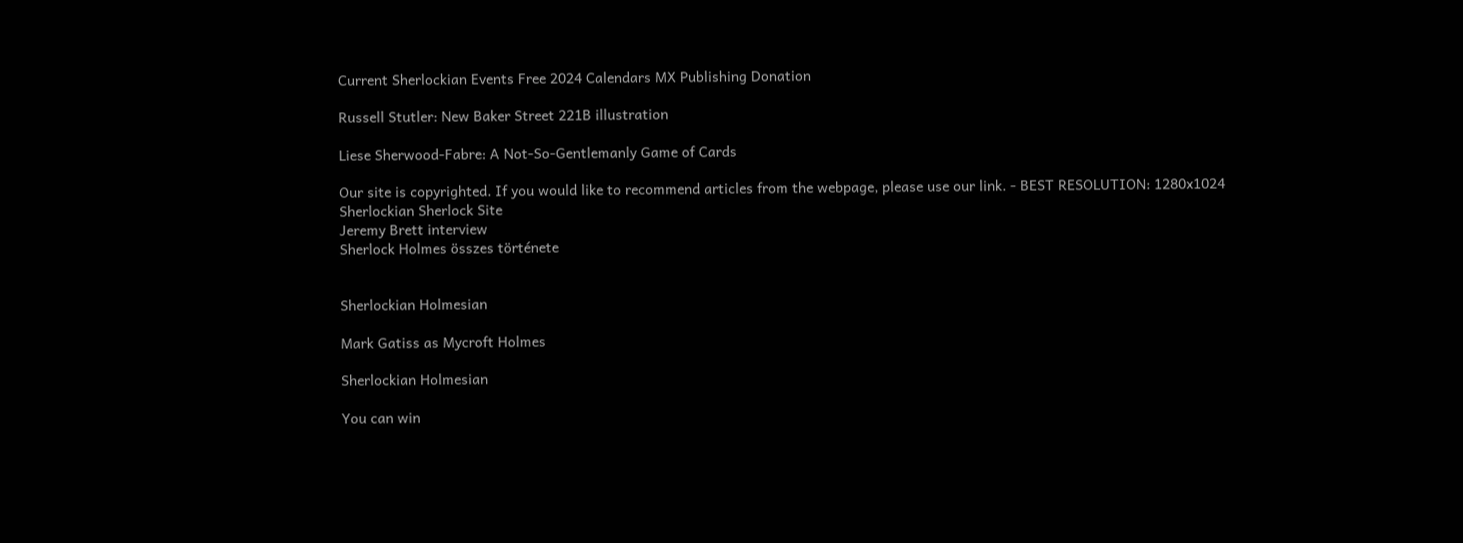Current Sherlockian Events Free 2024 Calendars MX Publishing Donation

Russell Stutler: New Baker Street 221B illustration

Liese Sherwood-Fabre: A Not-So-Gentlemanly Game of Cards

Our site is copyrighted. If you would like to recommend articles from the webpage, please use our link. - BEST RESOLUTION: 1280x1024
Sherlockian Sherlock Site
Jeremy Brett interview
Sherlock Holmes összes története


Sherlockian Holmesian

Mark Gatiss as Mycroft Holmes

Sherlockian Holmesian

You can win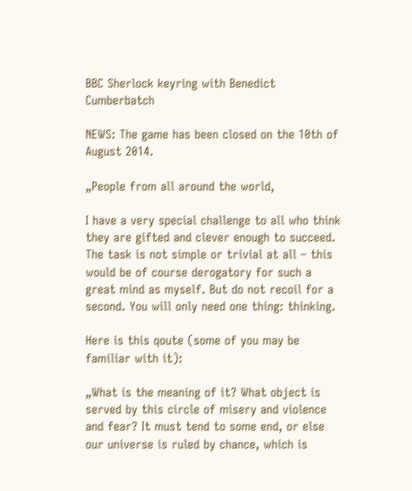BBC Sherlock keyring with Benedict Cumberbatch

NEWS: The game has been closed on the 10th of August 2014.

„People from all around the world,

I have a very special challenge to all who think they are gifted and clever enough to succeed. The task is not simple or trivial at all – this would be of course derogatory for such a great mind as myself. But do not recoil for a second. You will only need one thing: thinking.

Here is this qoute (some of you may be familiar with it):

„What is the meaning of it? What object is served by this circle of misery and violence and fear? It must tend to some end, or else our universe is ruled by chance, which is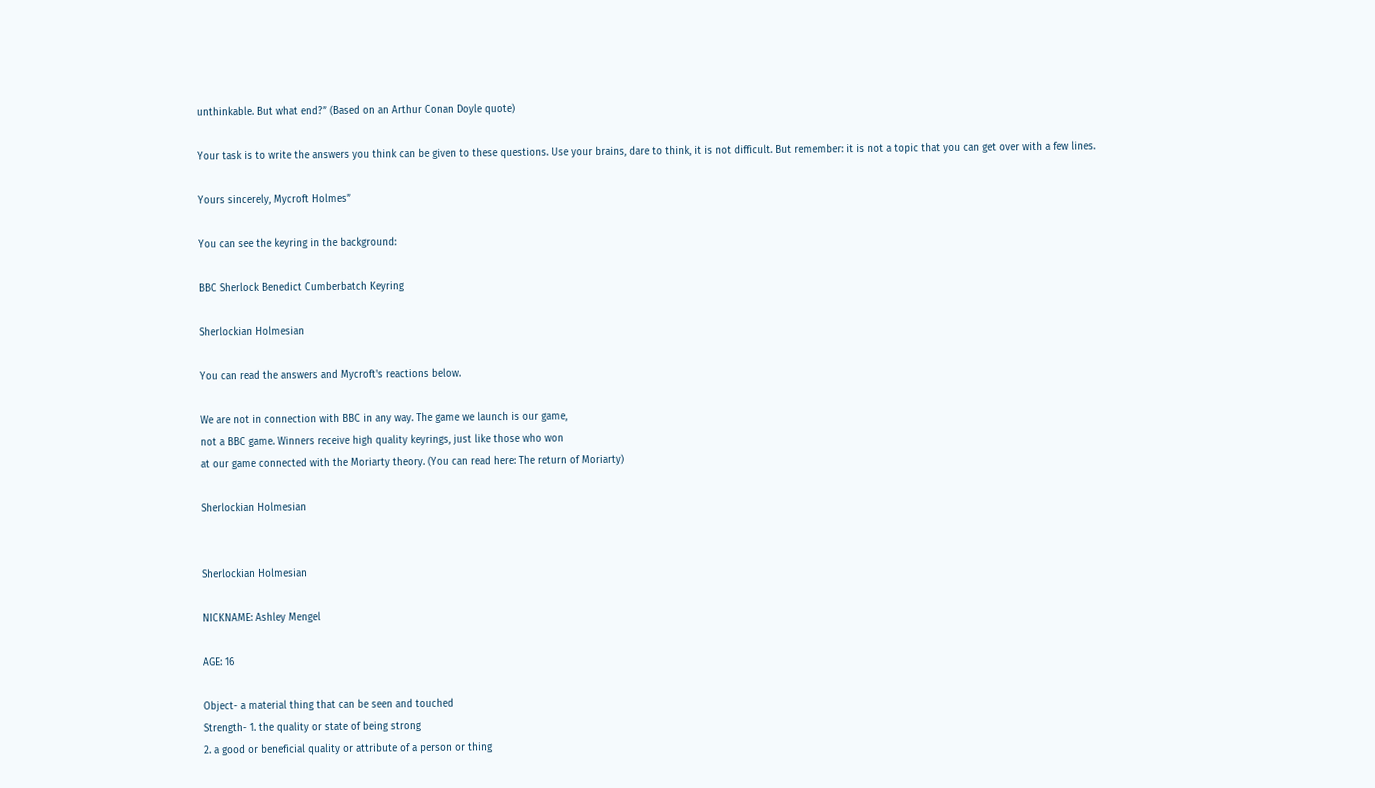unthinkable. But what end?” (Based on an Arthur Conan Doyle quote)

Your task is to write the answers you think can be given to these questions. Use your brains, dare to think, it is not difficult. But remember: it is not a topic that you can get over with a few lines.

Yours sincerely, Mycroft Holmes”

You can see the keyring in the background:

BBC Sherlock Benedict Cumberbatch Keyring

Sherlockian Holmesian

You can read the answers and Mycroft's reactions below.

We are not in connection with BBC in any way. The game we launch is our game,
not a BBC game. Winners receive high quality keyrings, just like those who won
at our game connected with the Moriarty theory. (You can read here: The return of Moriarty)

Sherlockian Holmesian


Sherlockian Holmesian

NICKNAME: Ashley Mengel

AGE: 16

Object- a material thing that can be seen and touched
Strength- 1. the quality or state of being strong
2. a good or beneficial quality or attribute of a person or thing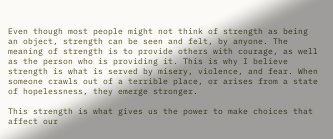Even though most people might not think of strength as being an object, strength can be seen and felt, by anyone. The meaning of strength is to provide others with courage, as well as the person who is providing it. This is why I believe strength is what is served by misery, violence, and fear. When someone crawls out of a terrible place, or arises from a state of hopelessness, they emerge stronger.

This strength is what gives us the power to make choices that affect our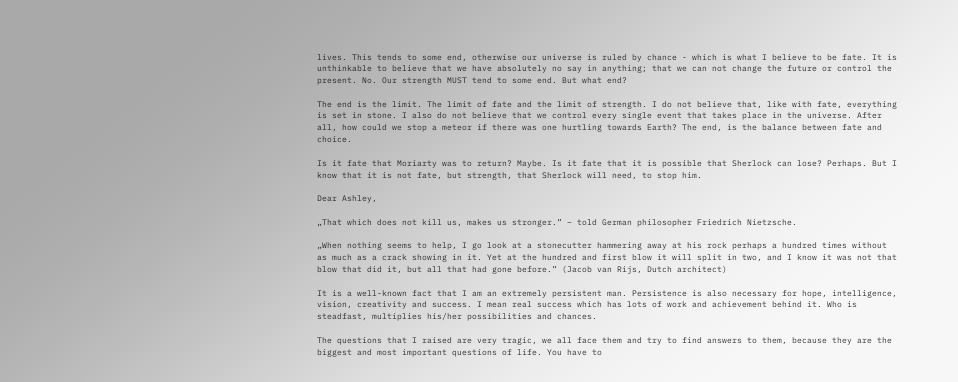lives. This tends to some end, otherwise our universe is ruled by chance - which is what I believe to be fate. It is unthinkable to believe that we have absolutely no say in anything; that we can not change the future or control the present. No. Our strength MUST tend to some end. But what end?

The end is the limit. The limit of fate and the limit of strength. I do not believe that, like with fate, everything is set in stone. I also do not believe that we control every single event that takes place in the universe. After all, how could we stop a meteor if there was one hurtling towards Earth? The end, is the balance between fate and choice.

Is it fate that Moriarty was to return? Maybe. Is it fate that it is possible that Sherlock can lose? Perhaps. But I know that it is not fate, but strength, that Sherlock will need, to stop him.

Dear Ashley,

„That which does not kill us, makes us stronger.” – told German philosopher Friedrich Nietzsche.

„When nothing seems to help, I go look at a stonecutter hammering away at his rock perhaps a hundred times without as much as a crack showing in it. Yet at the hundred and first blow it will split in two, and I know it was not that blow that did it, but all that had gone before.” (Jacob van Rijs, Dutch architect)

It is a well-known fact that I am an extremely persistent man. Persistence is also necessary for hope, intelligence, vision, creativity and success. I mean real success which has lots of work and achievement behind it. Who is steadfast, multiplies his/her possibilities and chances.

The questions that I raised are very tragic, we all face them and try to find answers to them, because they are the biggest and most important questions of life. You have to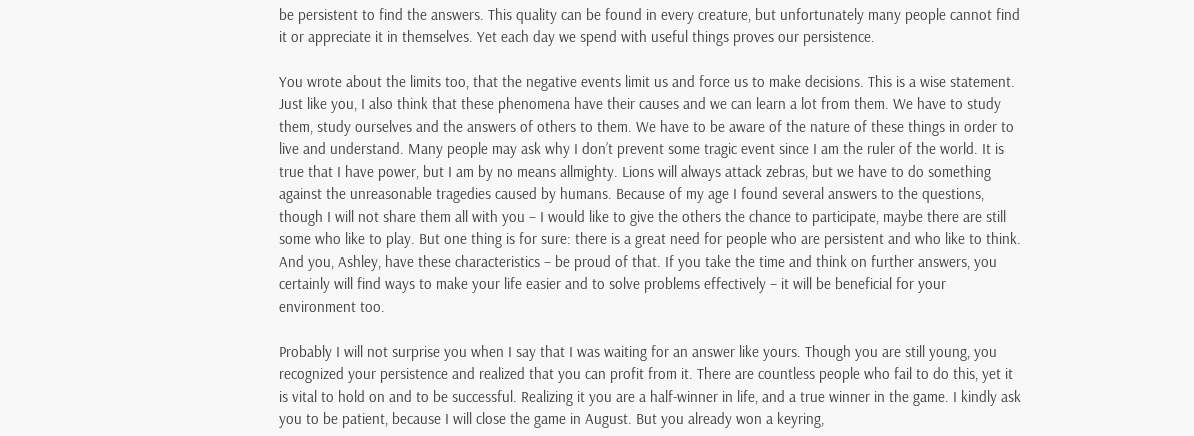be persistent to find the answers. This quality can be found in every creature, but unfortunately many people cannot find it or appreciate it in themselves. Yet each day we spend with useful things proves our persistence.

You wrote about the limits too, that the negative events limit us and force us to make decisions. This is a wise statement. Just like you, I also think that these phenomena have their causes and we can learn a lot from them. We have to study them, study ourselves and the answers of others to them. We have to be aware of the nature of these things in order to live and understand. Many people may ask why I don’t prevent some tragic event since I am the ruler of the world. It is true that I have power, but I am by no means allmighty. Lions will always attack zebras, but we have to do something against the unreasonable tragedies caused by humans. Because of my age I found several answers to the questions, though I will not share them all with you – I would like to give the others the chance to participate, maybe there are still some who like to play. But one thing is for sure: there is a great need for people who are persistent and who like to think. And you, Ashley, have these characteristics – be proud of that. If you take the time and think on further answers, you certainly will find ways to make your life easier and to solve problems effectively – it will be beneficial for your environment too.

Probably I will not surprise you when I say that I was waiting for an answer like yours. Though you are still young, you recognized your persistence and realized that you can profit from it. There are countless people who fail to do this, yet it is vital to hold on and to be successful. Realizing it you are a half-winner in life, and a true winner in the game. I kindly ask you to be patient, because I will close the game in August. But you already won a keyring,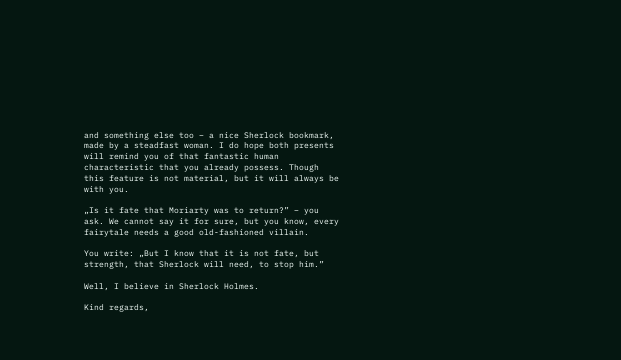and something else too – a nice Sherlock bookmark, made by a steadfast woman. I do hope both presents will remind you of that fantastic human characteristic that you already possess. Though this feature is not material, but it will always be with you.

„Is it fate that Moriarty was to return?” – you ask. We cannot say it for sure, but you know, every fairytale needs a good old-fashioned villain.

You write: „But I know that it is not fate, but strength, that Sherlock will need, to stop him.”

Well, I believe in Sherlock Holmes.

Kind regards,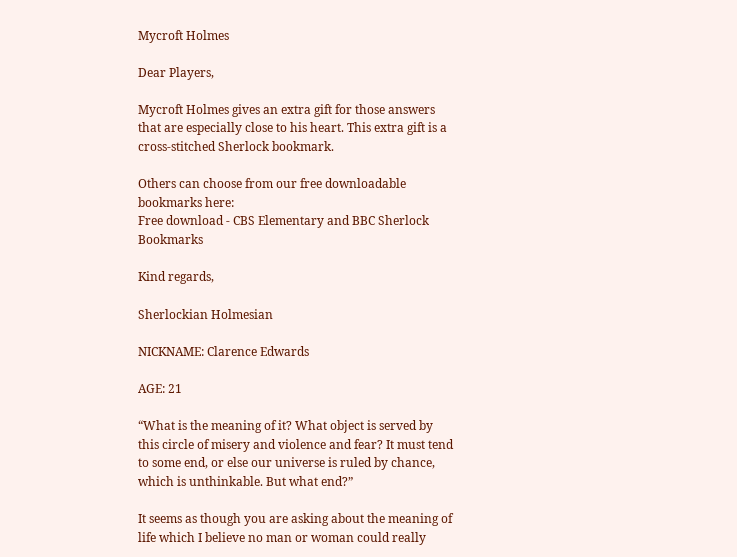Mycroft Holmes

Dear Players,

Mycroft Holmes gives an extra gift for those answers that are especially close to his heart. This extra gift is a cross-stitched Sherlock bookmark.

Others can choose from our free downloadable bookmarks here:
Free download - CBS Elementary and BBC Sherlock Bookmarks

Kind regards,

Sherlockian Holmesian

NICKNAME: Clarence Edwards

AGE: 21

“What is the meaning of it? What object is served by this circle of misery and violence and fear? It must tend to some end, or else our universe is ruled by chance, which is unthinkable. But what end?”

It seems as though you are asking about the meaning of life which I believe no man or woman could really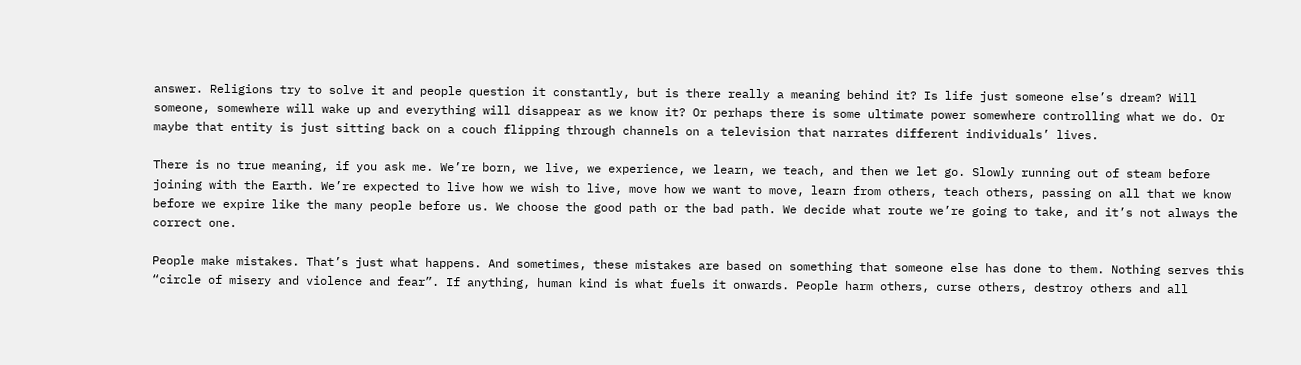answer. Religions try to solve it and people question it constantly, but is there really a meaning behind it? Is life just someone else’s dream? Will someone, somewhere will wake up and everything will disappear as we know it? Or perhaps there is some ultimate power somewhere controlling what we do. Or maybe that entity is just sitting back on a couch flipping through channels on a television that narrates different individuals’ lives.

There is no true meaning, if you ask me. We’re born, we live, we experience, we learn, we teach, and then we let go. Slowly running out of steam before joining with the Earth. We’re expected to live how we wish to live, move how we want to move, learn from others, teach others, passing on all that we know before we expire like the many people before us. We choose the good path or the bad path. We decide what route we’re going to take, and it’s not always the correct one.

People make mistakes. That’s just what happens. And sometimes, these mistakes are based on something that someone else has done to them. Nothing serves this “circle of misery and violence and fear”. If anything, human kind is what fuels it onwards. People harm others, curse others, destroy others and all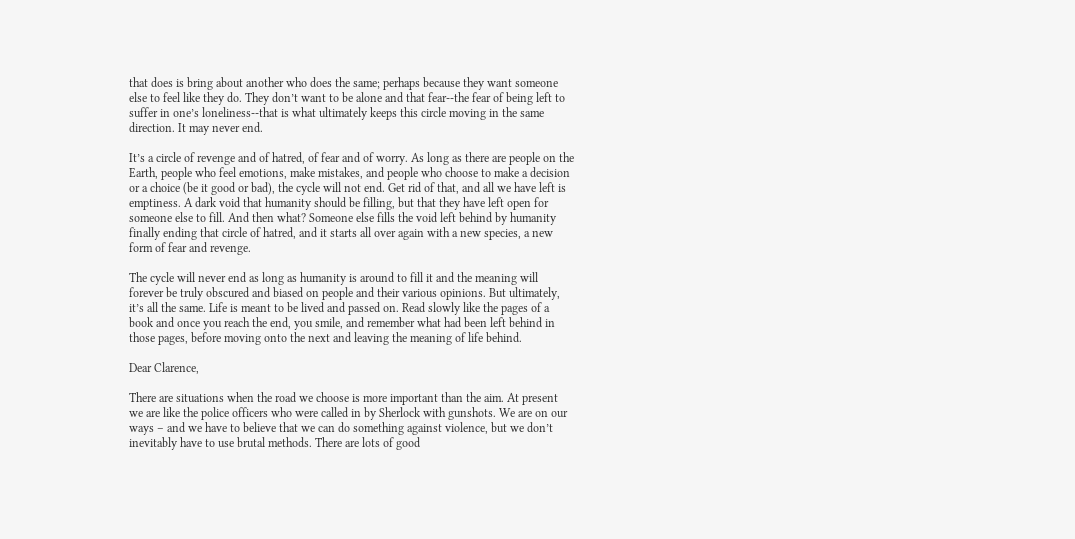that does is bring about another who does the same; perhaps because they want someone else to feel like they do. They don’t want to be alone and that fear--the fear of being left to suffer in one’s loneliness--that is what ultimately keeps this circle moving in the same direction. It may never end.

It’s a circle of revenge and of hatred, of fear and of worry. As long as there are people on the Earth, people who feel emotions, make mistakes, and people who choose to make a decision or a choice (be it good or bad), the cycle will not end. Get rid of that, and all we have left is emptiness. A dark void that humanity should be filling, but that they have left open for someone else to fill. And then what? Someone else fills the void left behind by humanity finally ending that circle of hatred, and it starts all over again with a new species, a new form of fear and revenge.

The cycle will never end as long as humanity is around to fill it and the meaning will forever be truly obscured and biased on people and their various opinions. But ultimately, it’s all the same. Life is meant to be lived and passed on. Read slowly like the pages of a book and once you reach the end, you smile, and remember what had been left behind in those pages, before moving onto the next and leaving the meaning of life behind.

Dear Clarence,

There are situations when the road we choose is more important than the aim. At present we are like the police officers who were called in by Sherlock with gunshots. We are on our ways – and we have to believe that we can do something against violence, but we don’t inevitably have to use brutal methods. There are lots of good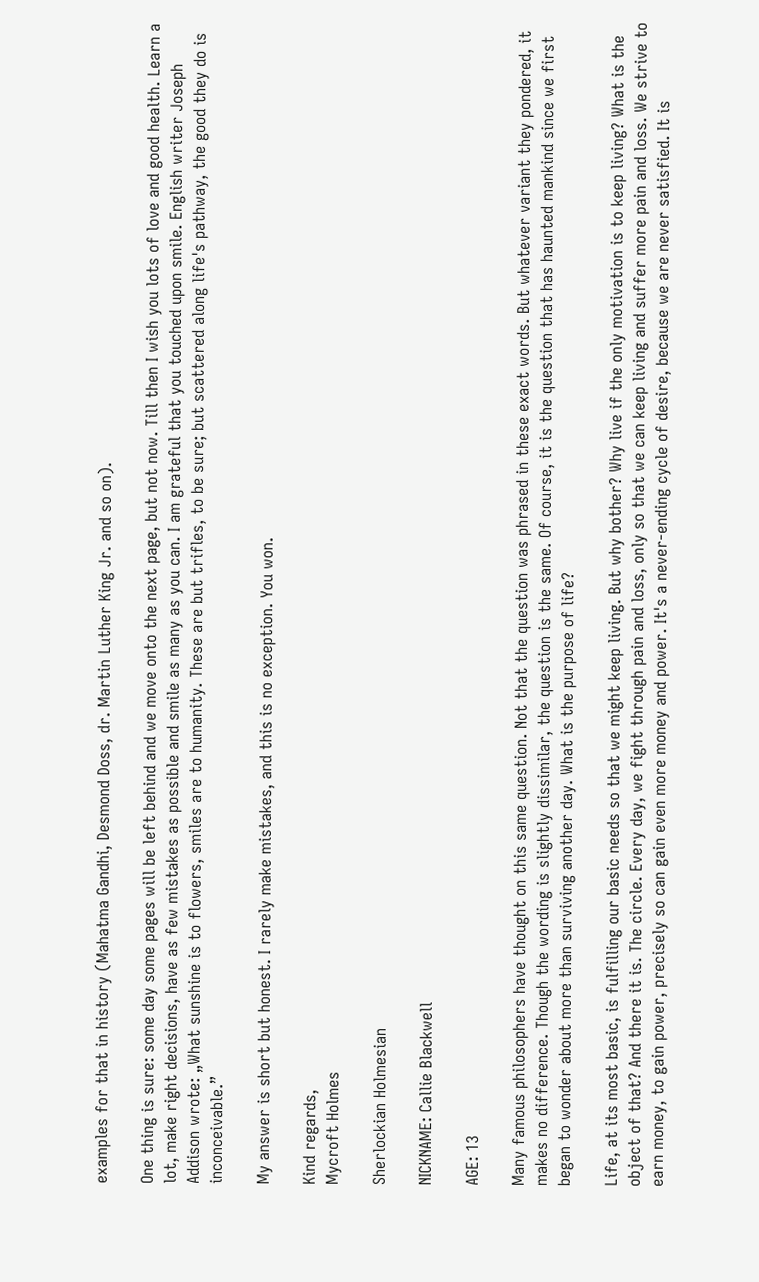examples for that in history (Mahatma Gandhi, Desmond Doss, dr. Martin Luther King Jr. and so on).

One thing is sure: some day some pages will be left behind and we move onto the next page, but not now. Till then I wish you lots of love and good health. Learn a lot, make right decisions, have as few mistakes as possible and smile as many as you can. I am grateful that you touched upon smile. English writer Joseph Addison wrote: „What sunshine is to flowers, smiles are to humanity. These are but trifles, to be sure; but scattered along life's pathway, the good they do is inconceivable.”

My answer is short but honest. I rarely make mistakes, and this is no exception. You won.

Kind regards,
Mycroft Holmes

Sherlockian Holmesian

NICKNAME: Callie Blackwell

AGE: 13

Many famous philosophers have thought on this same question. Not that the question was phrased in these exact words. But whatever variant they pondered, it makes no difference. Though the wording is slightly dissimilar, the question is the same. Of course, it is the question that has haunted mankind since we first began to wonder about more than surviving another day. What is the purpose of life?

Life, at its most basic, is fulfilling our basic needs so that we might keep living. But why bother? Why live if the only motivation is to keep living? What is the object of that? And there it is. The circle. Every day, we fight through pain and loss, only so that we can keep living and suffer more pain and loss. We strive to earn money, to gain power, precisely so can gain even more money and power. It's a never-ending cycle of desire, because we are never satisfied. It is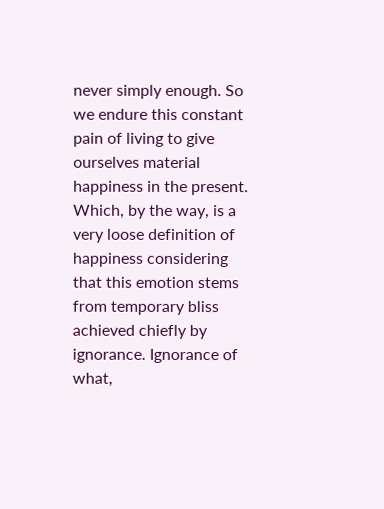never simply enough. So we endure this constant pain of living to give ourselves material happiness in the present. Which, by the way, is a very loose definition of happiness considering that this emotion stems from temporary bliss achieved chiefly by ignorance. Ignorance of what,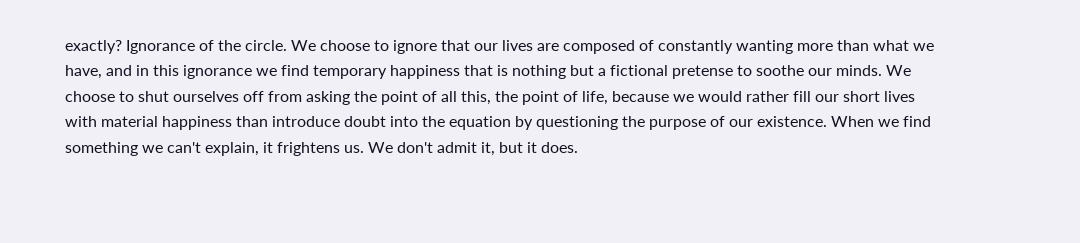exactly? Ignorance of the circle. We choose to ignore that our lives are composed of constantly wanting more than what we have, and in this ignorance we find temporary happiness that is nothing but a fictional pretense to soothe our minds. We choose to shut ourselves off from asking the point of all this, the point of life, because we would rather fill our short lives with material happiness than introduce doubt into the equation by questioning the purpose of our existence. When we find something we can't explain, it frightens us. We don't admit it, but it does.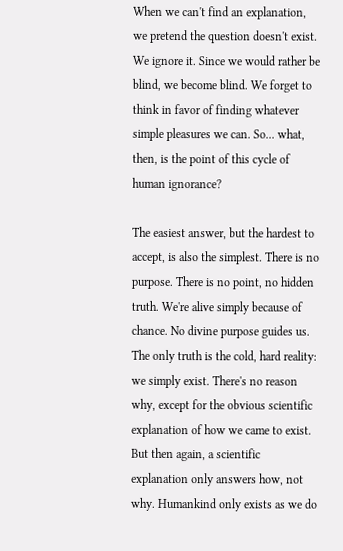When we can't find an explanation, we pretend the question doesn't exist. We ignore it. Since we would rather be blind, we become blind. We forget to think in favor of finding whatever simple pleasures we can. So... what, then, is the point of this cycle of human ignorance?

The easiest answer, but the hardest to accept, is also the simplest. There is no purpose. There is no point, no hidden truth. We're alive simply because of chance. No divine purpose guides us. The only truth is the cold, hard reality: we simply exist. There's no reason why, except for the obvious scientific explanation of how we came to exist. But then again, a scientific explanation only answers how, not why. Humankind only exists as we do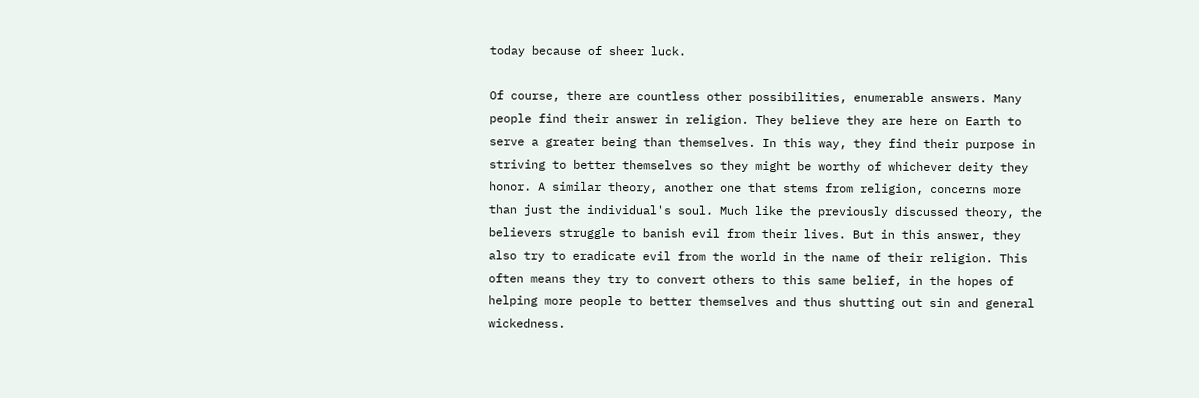today because of sheer luck.

Of course, there are countless other possibilities, enumerable answers. Many people find their answer in religion. They believe they are here on Earth to serve a greater being than themselves. In this way, they find their purpose in striving to better themselves so they might be worthy of whichever deity they honor. A similar theory, another one that stems from religion, concerns more than just the individual's soul. Much like the previously discussed theory, the believers struggle to banish evil from their lives. But in this answer, they also try to eradicate evil from the world in the name of their religion. This often means they try to convert others to this same belief, in the hopes of helping more people to better themselves and thus shutting out sin and general wickedness.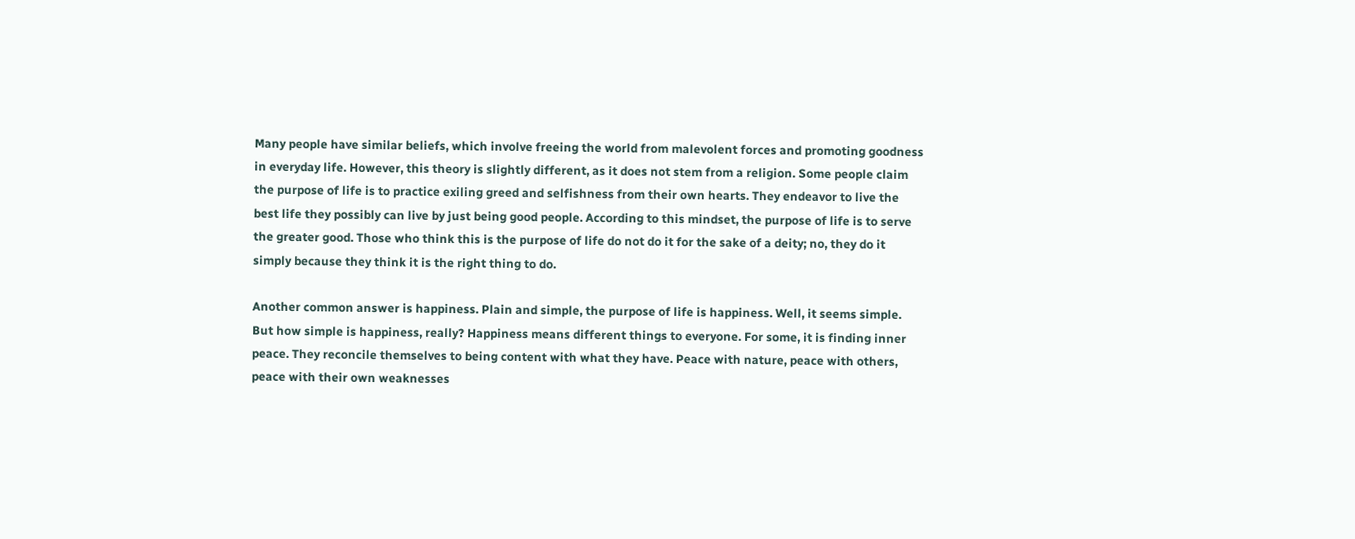Many people have similar beliefs, which involve freeing the world from malevolent forces and promoting goodness in everyday life. However, this theory is slightly different, as it does not stem from a religion. Some people claim the purpose of life is to practice exiling greed and selfishness from their own hearts. They endeavor to live the best life they possibly can live by just being good people. According to this mindset, the purpose of life is to serve the greater good. Those who think this is the purpose of life do not do it for the sake of a deity; no, they do it simply because they think it is the right thing to do.

Another common answer is happiness. Plain and simple, the purpose of life is happiness. Well, it seems simple. But how simple is happiness, really? Happiness means different things to everyone. For some, it is finding inner peace. They reconcile themselves to being content with what they have. Peace with nature, peace with others, peace with their own weaknesses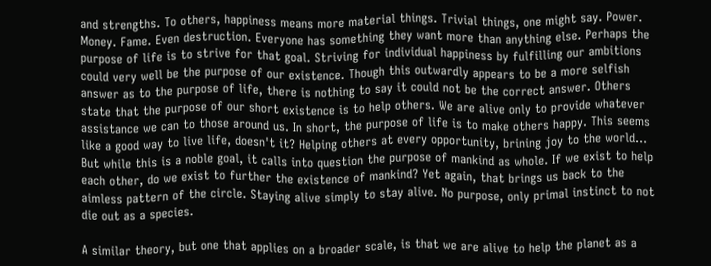and strengths. To others, happiness means more material things. Trivial things, one might say. Power. Money. Fame. Even destruction. Everyone has something they want more than anything else. Perhaps the purpose of life is to strive for that goal. Striving for individual happiness by fulfilling our ambitions could very well be the purpose of our existence. Though this outwardly appears to be a more selfish answer as to the purpose of life, there is nothing to say it could not be the correct answer. Others state that the purpose of our short existence is to help others. We are alive only to provide whatever assistance we can to those around us. In short, the purpose of life is to make others happy. This seems like a good way to live life, doesn't it? Helping others at every opportunity, brining joy to the world... But while this is a noble goal, it calls into question the purpose of mankind as whole. If we exist to help each other, do we exist to further the existence of mankind? Yet again, that brings us back to the aimless pattern of the circle. Staying alive simply to stay alive. No purpose, only primal instinct to not die out as a species.

A similar theory, but one that applies on a broader scale, is that we are alive to help the planet as a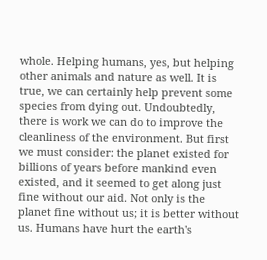whole. Helping humans, yes, but helping other animals and nature as well. It is true, we can certainly help prevent some species from dying out. Undoubtedly, there is work we can do to improve the cleanliness of the environment. But first we must consider: the planet existed for billions of years before mankind even existed, and it seemed to get along just fine without our aid. Not only is the planet fine without us; it is better without us. Humans have hurt the earth's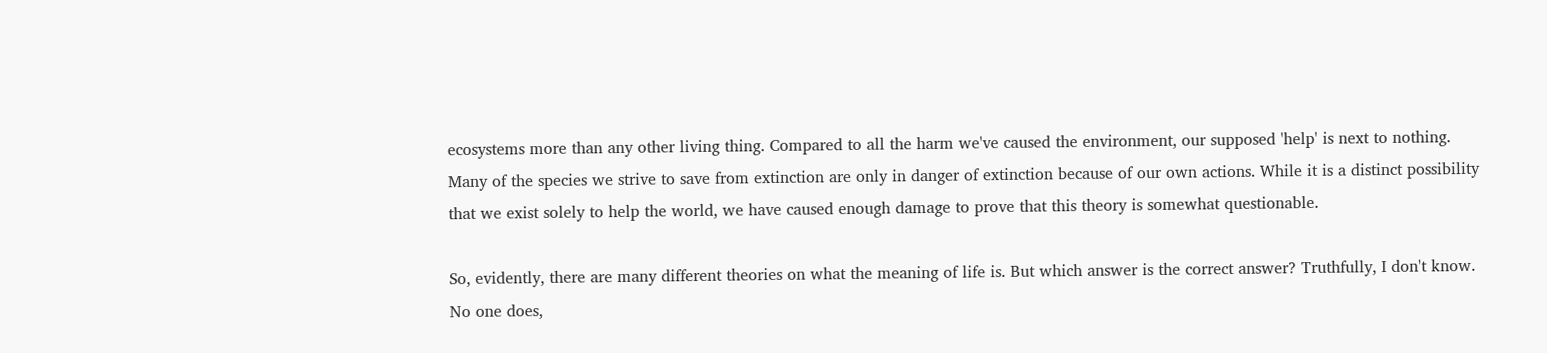ecosystems more than any other living thing. Compared to all the harm we've caused the environment, our supposed 'help' is next to nothing. Many of the species we strive to save from extinction are only in danger of extinction because of our own actions. While it is a distinct possibility that we exist solely to help the world, we have caused enough damage to prove that this theory is somewhat questionable.

So, evidently, there are many different theories on what the meaning of life is. But which answer is the correct answer? Truthfully, I don't know. No one does,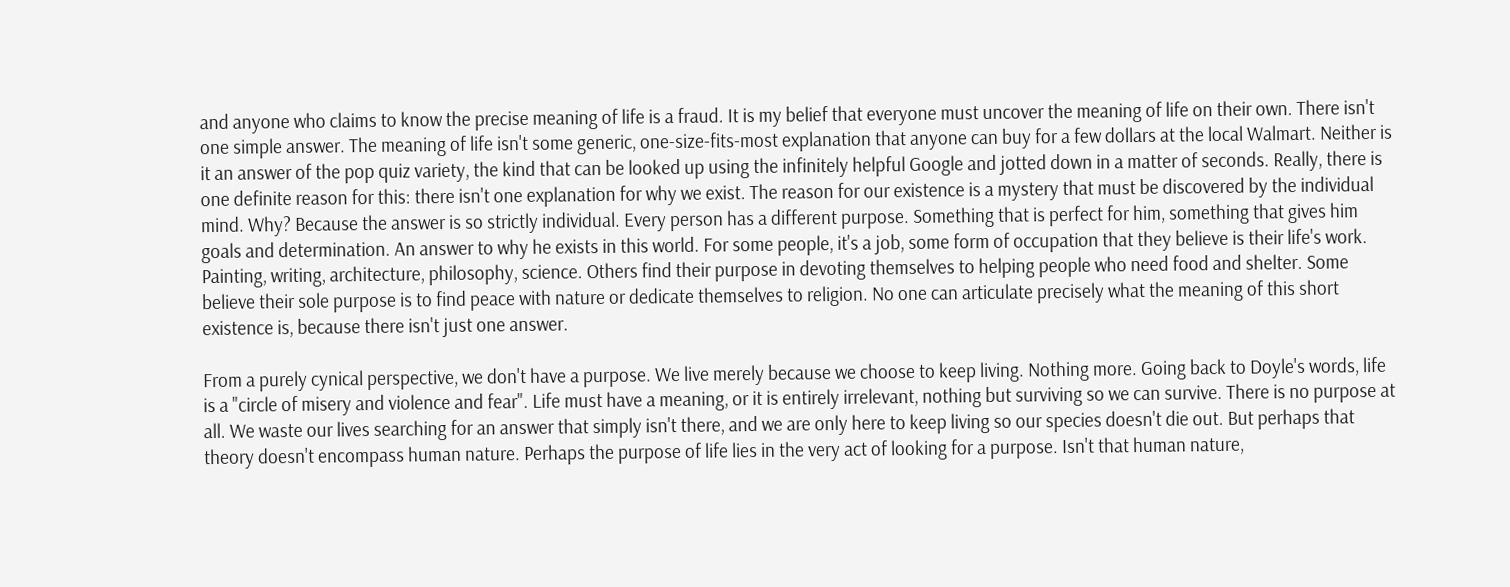and anyone who claims to know the precise meaning of life is a fraud. It is my belief that everyone must uncover the meaning of life on their own. There isn't one simple answer. The meaning of life isn't some generic, one-size-fits-most explanation that anyone can buy for a few dollars at the local Walmart. Neither is it an answer of the pop quiz variety, the kind that can be looked up using the infinitely helpful Google and jotted down in a matter of seconds. Really, there is one definite reason for this: there isn't one explanation for why we exist. The reason for our existence is a mystery that must be discovered by the individual mind. Why? Because the answer is so strictly individual. Every person has a different purpose. Something that is perfect for him, something that gives him goals and determination. An answer to why he exists in this world. For some people, it's a job, some form of occupation that they believe is their life's work. Painting, writing, architecture, philosophy, science. Others find their purpose in devoting themselves to helping people who need food and shelter. Some believe their sole purpose is to find peace with nature or dedicate themselves to religion. No one can articulate precisely what the meaning of this short existence is, because there isn't just one answer.

From a purely cynical perspective, we don't have a purpose. We live merely because we choose to keep living. Nothing more. Going back to Doyle's words, life is a "circle of misery and violence and fear". Life must have a meaning, or it is entirely irrelevant, nothing but surviving so we can survive. There is no purpose at all. We waste our lives searching for an answer that simply isn't there, and we are only here to keep living so our species doesn't die out. But perhaps that theory doesn't encompass human nature. Perhaps the purpose of life lies in the very act of looking for a purpose. Isn't that human nature,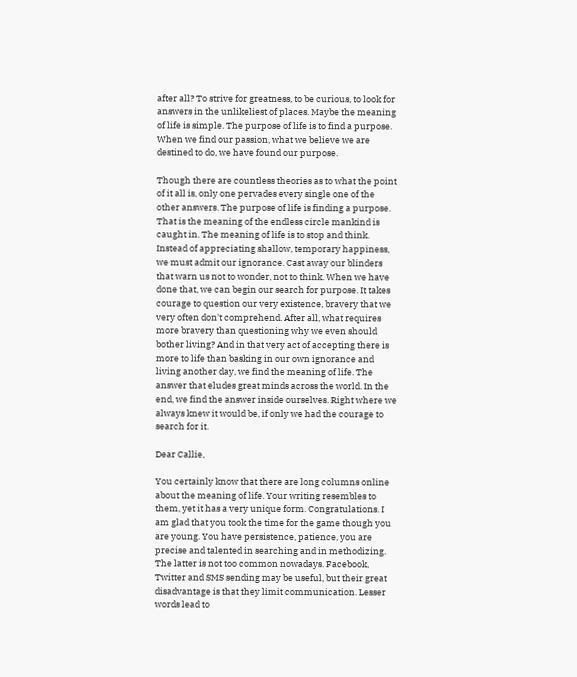after all? To strive for greatness, to be curious, to look for answers in the unlikeliest of places. Maybe the meaning of life is simple. The purpose of life is to find a purpose. When we find our passion, what we believe we are destined to do, we have found our purpose.

Though there are countless theories as to what the point of it all is, only one pervades every single one of the other answers. The purpose of life is finding a purpose. That is the meaning of the endless circle mankind is caught in. The meaning of life is to stop and think. Instead of appreciating shallow, temporary happiness, we must admit our ignorance. Cast away our blinders that warn us not to wonder, not to think. When we have done that, we can begin our search for purpose. It takes courage to question our very existence, bravery that we very often don't comprehend. After all, what requires more bravery than questioning why we even should bother living? And in that very act of accepting there is more to life than basking in our own ignorance and living another day, we find the meaning of life. The answer that eludes great minds across the world. In the end, we find the answer inside ourselves. Right where we always knew it would be, if only we had the courage to search for it.

Dear Callie,

You certainly know that there are long columns online about the meaning of life. Your writing resembles to them, yet it has a very unique form. Congratulations. I am glad that you took the time for the game though you are young. You have persistence, patience, you are precise and talented in searching and in methodizing. The latter is not too common nowadays. Facebook, Twitter and SMS sending may be useful, but their great disadvantage is that they limit communication. Lesser words lead to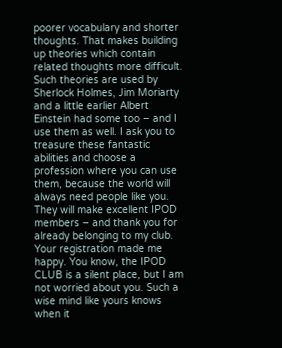poorer vocabulary and shorter thoughts. That makes building up theories which contain related thoughts more difficult. Such theories are used by Sherlock Holmes, Jim Moriarty and a little earlier Albert Einstein had some too – and I use them as well. I ask you to treasure these fantastic abilities and choose a profession where you can use them, because the world will always need people like you. They will make excellent IPOD members – and thank you for already belonging to my club. Your registration made me happy. You know, the IPOD CLUB is a silent place, but I am not worried about you. Such a wise mind like yours knows when it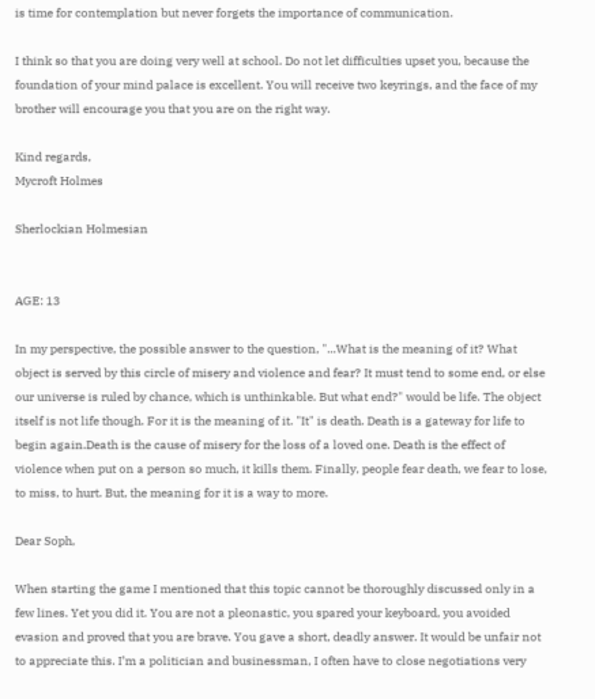is time for contemplation but never forgets the importance of communication.

I think so that you are doing very well at school. Do not let difficulties upset you, because the foundation of your mind palace is excellent. You will receive two keyrings, and the face of my brother will encourage you that you are on the right way.

Kind regards,
Mycroft Holmes

Sherlockian Holmesian


AGE: 13

In my perspective, the possible answer to the question, "...What is the meaning of it? What object is served by this circle of misery and violence and fear? It must tend to some end, or else our universe is ruled by chance, which is unthinkable. But what end?" would be life. The object itself is not life though. For it is the meaning of it. "It" is death. Death is a gateway for life to begin again.Death is the cause of misery for the loss of a loved one. Death is the effect of violence when put on a person so much, it kills them. Finally, people fear death, we fear to lose, to miss, to hurt. But, the meaning for it is a way to more.

Dear Soph,

When starting the game I mentioned that this topic cannot be thoroughly discussed only in a few lines. Yet you did it. You are not a pleonastic, you spared your keyboard, you avoided evasion and proved that you are brave. You gave a short, deadly answer. It would be unfair not to appreciate this. I’m a politician and businessman, I often have to close negotiations very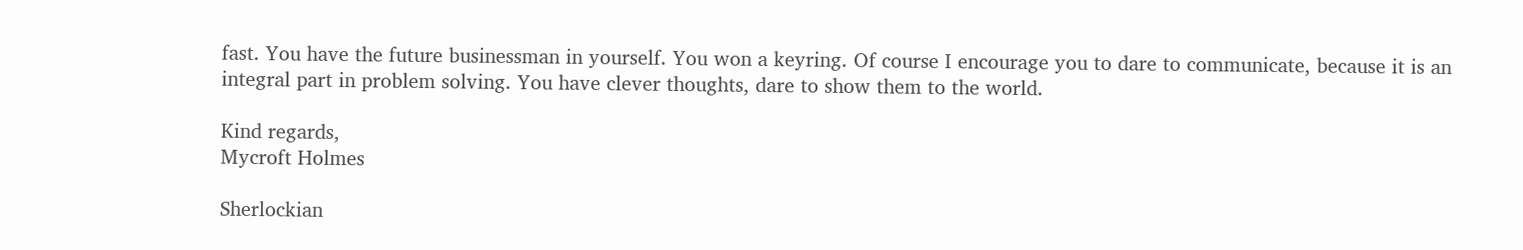fast. You have the future businessman in yourself. You won a keyring. Of course I encourage you to dare to communicate, because it is an integral part in problem solving. You have clever thoughts, dare to show them to the world.

Kind regards,
Mycroft Holmes

Sherlockian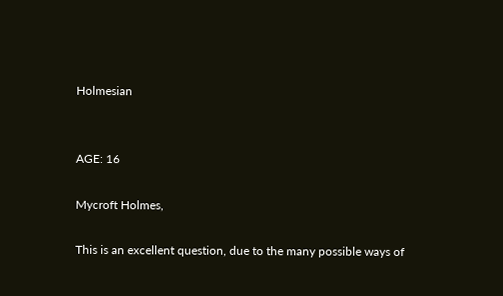Holmesian


AGE: 16

Mycroft Holmes,

This is an excellent question, due to the many possible ways of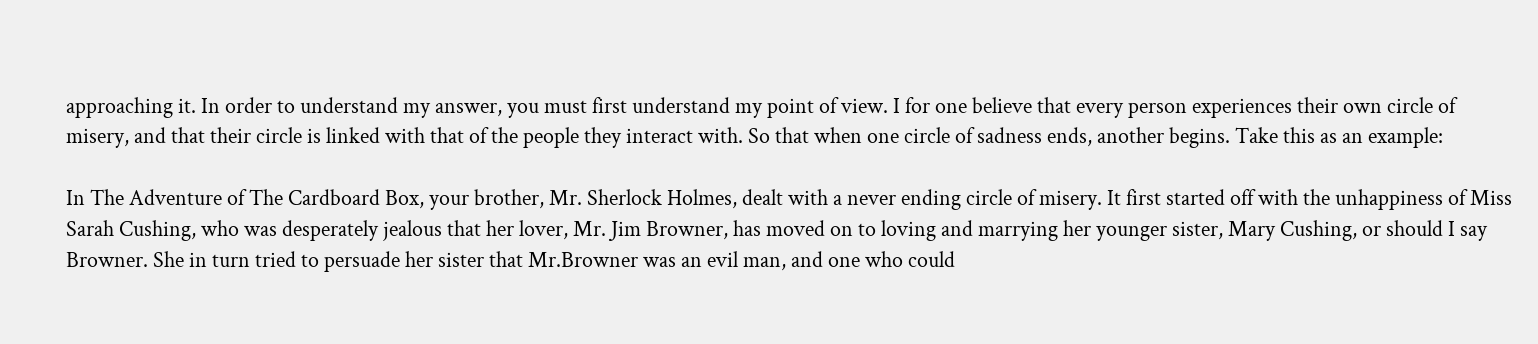approaching it. In order to understand my answer, you must first understand my point of view. I for one believe that every person experiences their own circle of misery, and that their circle is linked with that of the people they interact with. So that when one circle of sadness ends, another begins. Take this as an example:

In The Adventure of The Cardboard Box, your brother, Mr. Sherlock Holmes, dealt with a never ending circle of misery. It first started off with the unhappiness of Miss Sarah Cushing, who was desperately jealous that her lover, Mr. Jim Browner, has moved on to loving and marrying her younger sister, Mary Cushing, or should I say Browner. She in turn tried to persuade her sister that Mr.Browner was an evil man, and one who could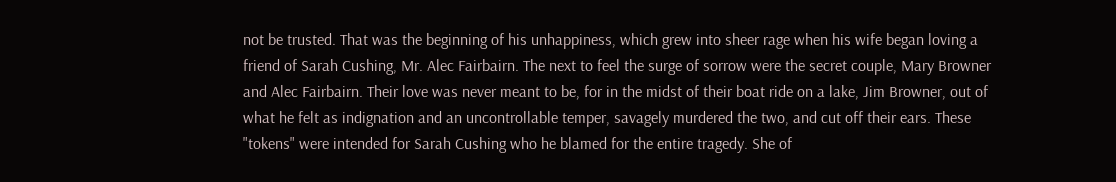not be trusted. That was the beginning of his unhappiness, which grew into sheer rage when his wife began loving a friend of Sarah Cushing, Mr. Alec Fairbairn. The next to feel the surge of sorrow were the secret couple, Mary Browner and Alec Fairbairn. Their love was never meant to be, for in the midst of their boat ride on a lake, Jim Browner, out of what he felt as indignation and an uncontrollable temper, savagely murdered the two, and cut off their ears. These "tokens" were intended for Sarah Cushing who he blamed for the entire tragedy. She of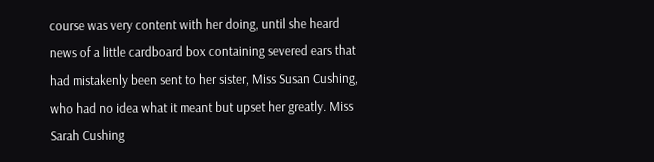course was very content with her doing, until she heard news of a little cardboard box containing severed ears that had mistakenly been sent to her sister, Miss Susan Cushing, who had no idea what it meant but upset her greatly. Miss Sarah Cushing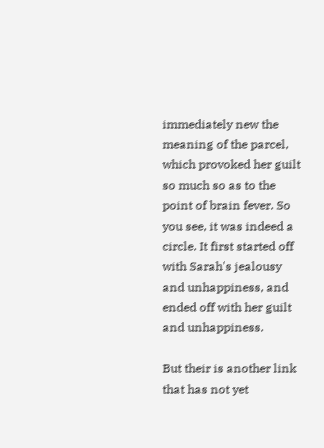immediately new the meaning of the parcel, which provoked her guilt so much so as to the point of brain fever. So you see, it was indeed a circle. It first started off with Sarah's jealousy and unhappiness, and ended off with her guilt and unhappiness.

But their is another link that has not yet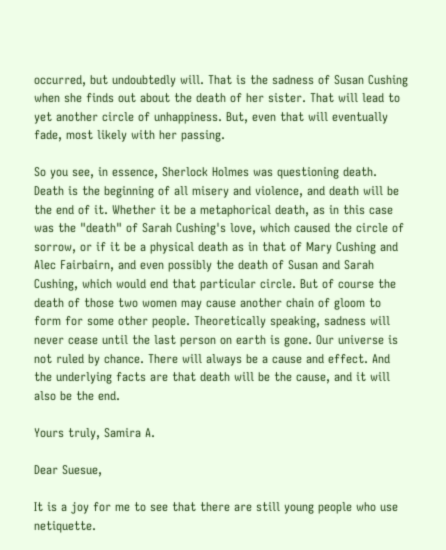occurred, but undoubtedly will. That is the sadness of Susan Cushing when she finds out about the death of her sister. That will lead to yet another circle of unhappiness. But, even that will eventually fade, most likely with her passing.

So you see, in essence, Sherlock Holmes was questioning death. Death is the beginning of all misery and violence, and death will be the end of it. Whether it be a metaphorical death, as in this case was the "death" of Sarah Cushing's love, which caused the circle of sorrow, or if it be a physical death as in that of Mary Cushing and Alec Fairbairn, and even possibly the death of Susan and Sarah Cushing, which would end that particular circle. But of course the death of those two women may cause another chain of gloom to form for some other people. Theoretically speaking, sadness will never cease until the last person on earth is gone. Our universe is not ruled by chance. There will always be a cause and effect. And the underlying facts are that death will be the cause, and it will also be the end.

Yours truly, Samira A.

Dear Suesue,

It is a joy for me to see that there are still young people who use netiquette.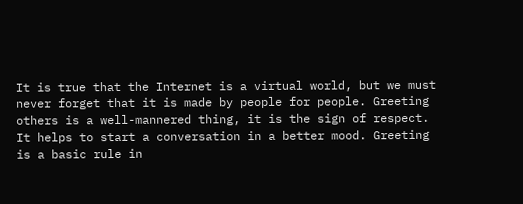It is true that the Internet is a virtual world, but we must never forget that it is made by people for people. Greeting others is a well-mannered thing, it is the sign of respect. It helps to start a conversation in a better mood. Greeting is a basic rule in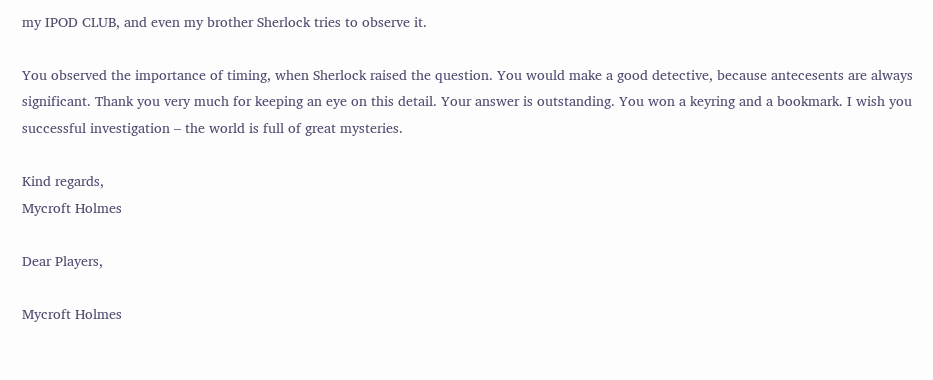my IPOD CLUB, and even my brother Sherlock tries to observe it.

You observed the importance of timing, when Sherlock raised the question. You would make a good detective, because antecesents are always significant. Thank you very much for keeping an eye on this detail. Your answer is outstanding. You won a keyring and a bookmark. I wish you successful investigation – the world is full of great mysteries.

Kind regards,
Mycroft Holmes

Dear Players,

Mycroft Holmes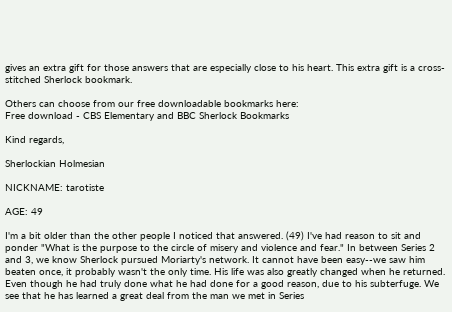gives an extra gift for those answers that are especially close to his heart. This extra gift is a cross-stitched Sherlock bookmark.

Others can choose from our free downloadable bookmarks here:
Free download - CBS Elementary and BBC Sherlock Bookmarks

Kind regards,

Sherlockian Holmesian

NICKNAME: tarotiste

AGE: 49

I'm a bit older than the other people I noticed that answered. (49) I've had reason to sit and ponder "What is the purpose to the circle of misery and violence and fear." In between Series 2 and 3, we know Sherlock pursued Moriarty's network. It cannot have been easy--we saw him beaten once, it probably wasn't the only time. His life was also greatly changed when he returned. Even though he had truly done what he had done for a good reason, due to his subterfuge. We see that he has learned a great deal from the man we met in Series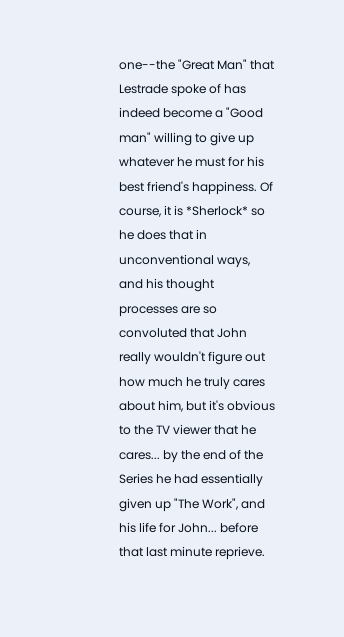one--the "Great Man" that Lestrade spoke of has indeed become a "Good man" willing to give up whatever he must for his best friend's happiness. Of course, it is *Sherlock* so he does that in unconventional ways, and his thought processes are so convoluted that John really wouldn't figure out how much he truly cares about him, but it's obvious to the TV viewer that he cares... by the end of the Series he had essentially given up "The Work", and his life for John... before that last minute reprieve.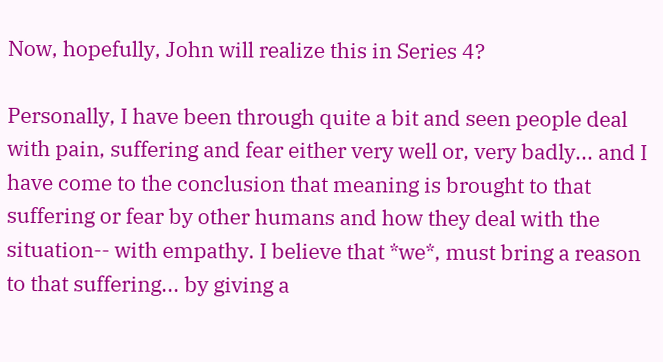Now, hopefully, John will realize this in Series 4?

Personally, I have been through quite a bit and seen people deal with pain, suffering and fear either very well or, very badly... and I have come to the conclusion that meaning is brought to that suffering or fear by other humans and how they deal with the situation-- with empathy. I believe that *we*, must bring a reason to that suffering... by giving a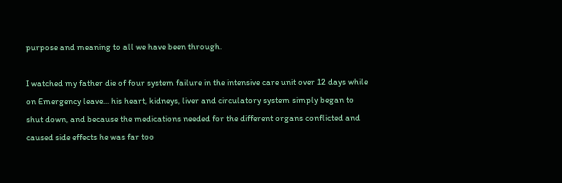purpose and meaning to all we have been through.

I watched my father die of four system failure in the intensive care unit over 12 days while on Emergency leave... his heart, kidneys, liver and circulatory system simply began to shut down, and because the medications needed for the different organs conflicted and caused side effects he was far too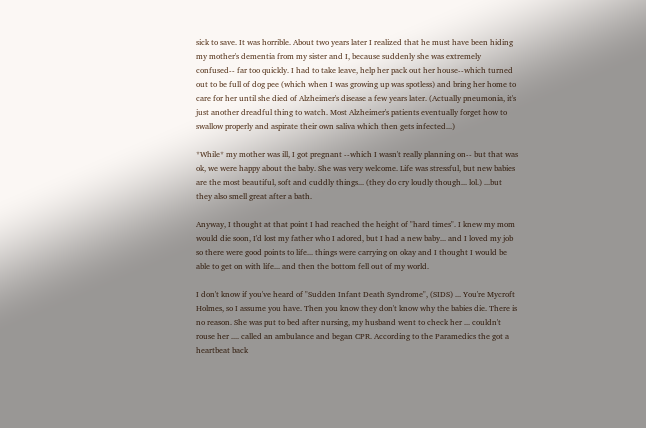sick to save. It was horrible. About two years later I realized that he must have been hiding my mother's dementia from my sister and I, because suddenly she was extremely confused-- far too quickly. I had to take leave, help her pack out her house--which turned out to be full of dog pee (which when I was growing up was spotless) and bring her home to care for her until she died of Alzheimer's disease a few years later. (Actually pneumonia, it's just another dreadful thing to watch. Most Alzheimer's patients eventually forget how to swallow properly and aspirate their own saliva which then gets infected...)

*While* my mother was ill, I got pregnant --which I wasn't really planning on-- but that was ok, we were happy about the baby. She was very welcome. Life was stressful, but new babies are the most beautiful, soft and cuddly things... (they do cry loudly though... lol.) ...but they also smell great after a bath.

Anyway, I thought at that point I had reached the height of "hard times". I knew my mom would die soon, I'd lost my father who I adored, but I had a new baby... and I loved my job so there were good points to life... things were carrying on okay and I thought I would be able to get on with life... and then the bottom fell out of my world.

I don't know if you've heard of "Sudden Infant Death Syndrome", (SIDS) ... You're Mycroft Holmes, so I assume you have. Then you know they don't know why the babies die. There is no reason. She was put to bed after nursing, my husband went to check her ... couldn't rouse her .... called an ambulance and began CPR. According to the Paramedics the got a heartbeat back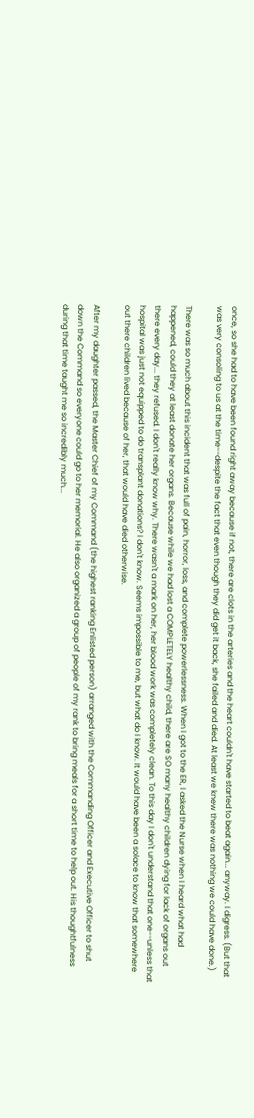once, so she had to have been found right away because if not, there are clots in the arteries and the heart couldn't have started to beat again... anyway. I digress. (But that was very consoling to us at the time--despite the fact that even though they did get it back, she failed and died. At least we knew there was nothing we could have done.)

There was so much about this incident that was full of pain, horror, loss, and complete powerlessness. When I got to the ER, I asked the Nurse when I heard what had happened, could they at least donate her organs. Because while we had lost a COMPLETELY healthy child, there are SO many healthy children dying for lack of organs out there every day... they refused. I don't really know why. There wasn't a mark on her, her blood work was completely clean. To this day I don't understand that one--unless that hospital was just not equipped to do transplant donations? I don't know. Seems impossible to me, but what do I know. It would have been a solace to know that somewhere out there children lived because of her, that would have died otherwise.

After my daughter passed, the Master Chief of my Command (the highest ranking Enlisted person) arranged with the Commanding Officer and Executive Officer to shut down the Command so everyone could go to her memorial. He also organized a group of people of my rank to bring meals for a short time to help out. His thoughtfulness during that time taught me so incredibly much...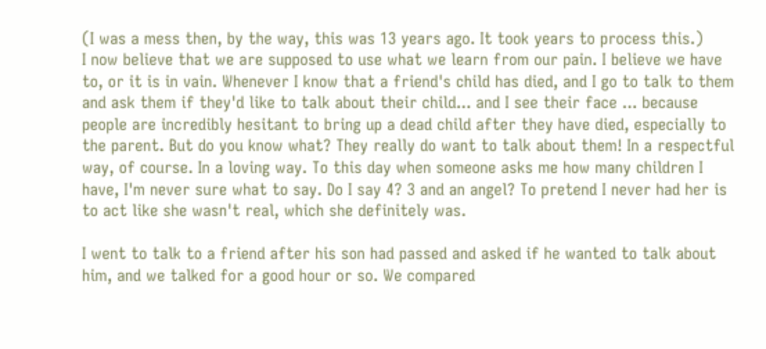(I was a mess then, by the way, this was 13 years ago. It took years to process this.)
I now believe that we are supposed to use what we learn from our pain. I believe we have to, or it is in vain. Whenever I know that a friend's child has died, and I go to talk to them and ask them if they'd like to talk about their child... and I see their face ... because people are incredibly hesitant to bring up a dead child after they have died, especially to the parent. But do you know what? They really do want to talk about them! In a respectful way, of course. In a loving way. To this day when someone asks me how many children I have, I'm never sure what to say. Do I say 4? 3 and an angel? To pretend I never had her is to act like she wasn't real, which she definitely was.

I went to talk to a friend after his son had passed and asked if he wanted to talk about him, and we talked for a good hour or so. We compared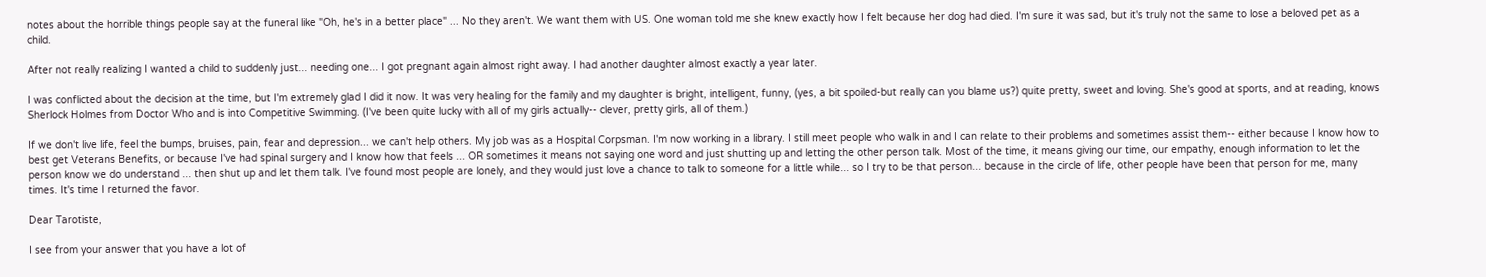notes about the horrible things people say at the funeral like "Oh, he's in a better place" ... No they aren't. We want them with US. One woman told me she knew exactly how I felt because her dog had died. I'm sure it was sad, but it's truly not the same to lose a beloved pet as a child.

After not really realizing I wanted a child to suddenly just... needing one... I got pregnant again almost right away. I had another daughter almost exactly a year later.

I was conflicted about the decision at the time, but I'm extremely glad I did it now. It was very healing for the family and my daughter is bright, intelligent, funny, (yes, a bit spoiled-but really can you blame us?) quite pretty, sweet and loving. She's good at sports, and at reading, knows Sherlock Holmes from Doctor Who and is into Competitive Swimming. (I've been quite lucky with all of my girls actually-- clever, pretty girls, all of them.)

If we don't live life, feel the bumps, bruises, pain, fear and depression... we can't help others. My job was as a Hospital Corpsman. I'm now working in a library. I still meet people who walk in and I can relate to their problems and sometimes assist them-- either because I know how to best get Veterans Benefits, or because I've had spinal surgery and I know how that feels ... OR sometimes it means not saying one word and just shutting up and letting the other person talk. Most of the time, it means giving our time, our empathy, enough information to let the person know we do understand ... then shut up and let them talk. I've found most people are lonely, and they would just love a chance to talk to someone for a little while... so I try to be that person... because in the circle of life, other people have been that person for me, many times. It's time I returned the favor.

Dear Tarotiste,

I see from your answer that you have a lot of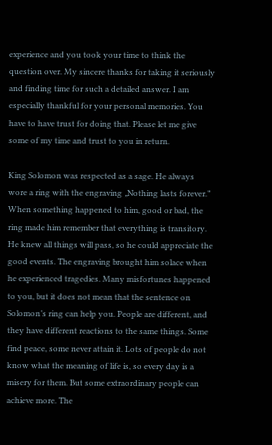experience and you took your time to think the question over. My sincere thanks for taking it seriously and finding time for such a detailed answer. I am especially thankful for your personal memories. You have to have trust for doing that. Please let me give some of my time and trust to you in return.

King Solomon was respected as a sage. He always wore a ring with the engraving „Nothing lasts forever.” When something happened to him, good or bad, the ring made him remember that everything is transitory. He knew all things will pass, so he could appreciate the good events. The engraving brought him solace when he experienced tragedies. Many misfortunes happened to you, but it does not mean that the sentence on Solomon’s ring can help you. People are different, and they have different reactions to the same things. Some find peace, some never attain it. Lots of people do not know what the meaning of life is, so every day is a misery for them. But some extraordinary people can achieve more. The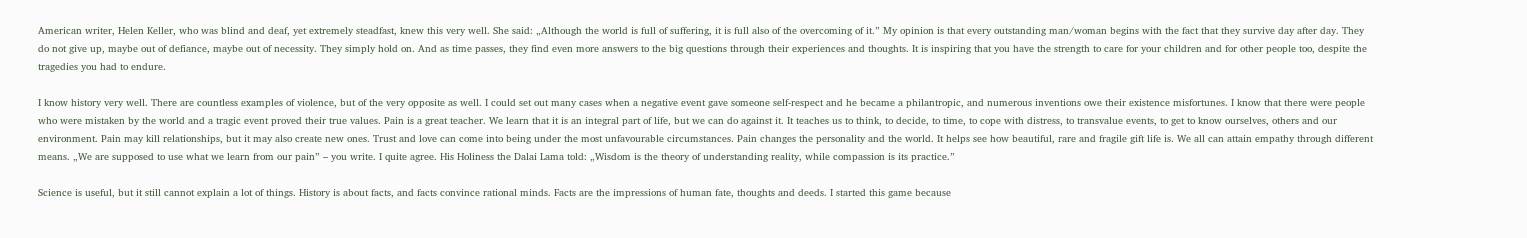American writer, Helen Keller, who was blind and deaf, yet extremely steadfast, knew this very well. She said: „Although the world is full of suffering, it is full also of the overcoming of it.” My opinion is that every outstanding man/woman begins with the fact that they survive day after day. They do not give up, maybe out of defiance, maybe out of necessity. They simply hold on. And as time passes, they find even more answers to the big questions through their experiences and thoughts. It is inspiring that you have the strength to care for your children and for other people too, despite the tragedies you had to endure.

I know history very well. There are countless examples of violence, but of the very opposite as well. I could set out many cases when a negative event gave someone self-respect and he became a philantropic, and numerous inventions owe their existence misfortunes. I know that there were people who were mistaken by the world and a tragic event proved their true values. Pain is a great teacher. We learn that it is an integral part of life, but we can do against it. It teaches us to think, to decide, to time, to cope with distress, to transvalue events, to get to know ourselves, others and our environment. Pain may kill relationships, but it may also create new ones. Trust and love can come into being under the most unfavourable circumstances. Pain changes the personality and the world. It helps see how beautiful, rare and fragile gift life is. We all can attain empathy through different means. „We are supposed to use what we learn from our pain” – you write. I quite agree. His Holiness the Dalai Lama told: „Wisdom is the theory of understanding reality, while compassion is its practice.”

Science is useful, but it still cannot explain a lot of things. History is about facts, and facts convince rational minds. Facts are the impressions of human fate, thoughts and deeds. I started this game because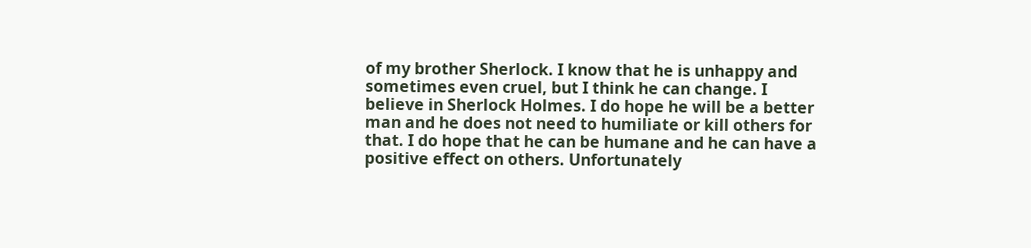of my brother Sherlock. I know that he is unhappy and sometimes even cruel, but I think he can change. I believe in Sherlock Holmes. I do hope he will be a better man and he does not need to humiliate or kill others for that. I do hope that he can be humane and he can have a positive effect on others. Unfortunately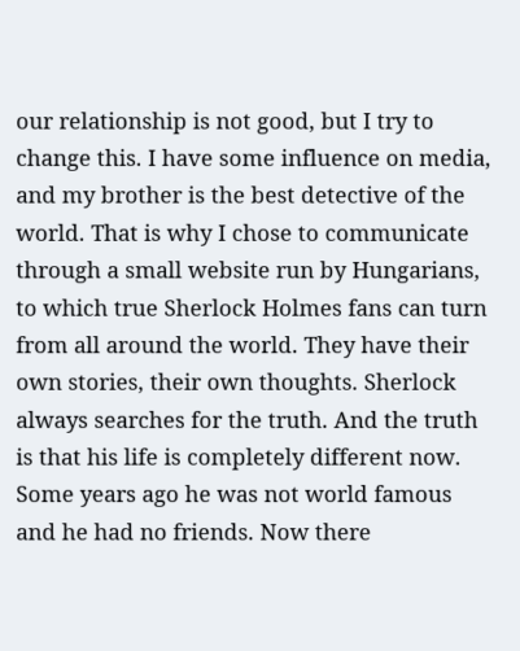our relationship is not good, but I try to change this. I have some influence on media, and my brother is the best detective of the world. That is why I chose to communicate through a small website run by Hungarians, to which true Sherlock Holmes fans can turn from all around the world. They have their own stories, their own thoughts. Sherlock always searches for the truth. And the truth is that his life is completely different now. Some years ago he was not world famous and he had no friends. Now there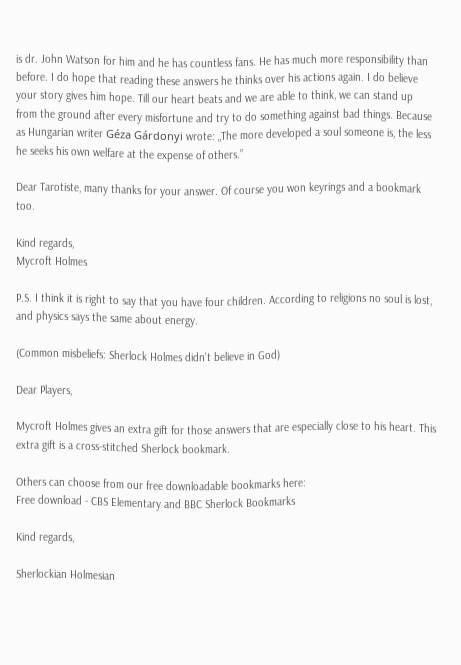is dr. John Watson for him and he has countless fans. He has much more responsibility than before. I do hope that reading these answers he thinks over his actions again. I do believe your story gives him hope. Till our heart beats and we are able to think, we can stand up from the ground after every misfortune and try to do something against bad things. Because as Hungarian writer Géza Gárdonyi wrote: „The more developed a soul someone is, the less he seeks his own welfare at the expense of others.”

Dear Tarotiste, many thanks for your answer. Of course you won keyrings and a bookmark too.

Kind regards,
Mycroft Holmes

P.S. I think it is right to say that you have four children. According to religions no soul is lost, and physics says the same about energy.

(Common misbeliefs: Sherlock Holmes didn't believe in God)

Dear Players,

Mycroft Holmes gives an extra gift for those answers that are especially close to his heart. This extra gift is a cross-stitched Sherlock bookmark.

Others can choose from our free downloadable bookmarks here:
Free download - CBS Elementary and BBC Sherlock Bookmarks

Kind regards,

Sherlockian Holmesian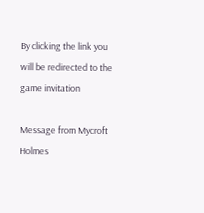By clicking the link you will be redirected to the game invitation

Message from Mycroft Holmes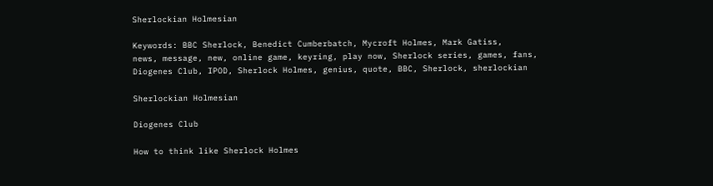Sherlockian Holmesian

Keywords: BBC Sherlock, Benedict Cumberbatch, Mycroft Holmes, Mark Gatiss,
news, message, new, online game, keyring, play now, Sherlock series, games, fans,
Diogenes Club, IPOD, Sherlock Holmes, genius, quote, BBC, Sherlock, sherlockian

Sherlockian Holmesian

Diogenes Club

How to think like Sherlock Holmes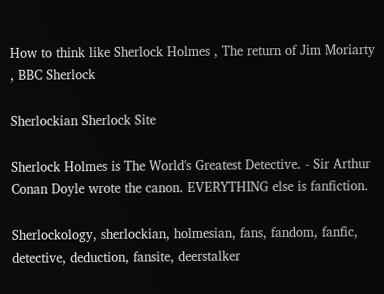How to think like Sherlock Holmes , The return of Jim Moriarty , BBC Sherlock

Sherlockian Sherlock Site

Sherlock Holmes is The World's Greatest Detective. - Sir Arthur Conan Doyle wrote the canon. EVERYTHING else is fanfiction.

Sherlockology, sherlockian, holmesian, fans, fandom, fanfic, detective, deduction, fansite, deerstalker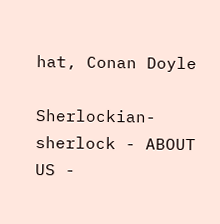hat, Conan Doyle

Sherlockian-sherlock - ABOUT US -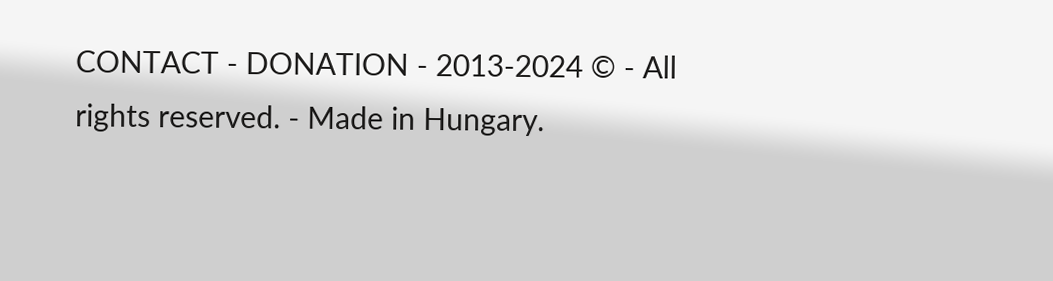CONTACT - DONATION - 2013-2024 © - All rights reserved. - Made in Hungary.